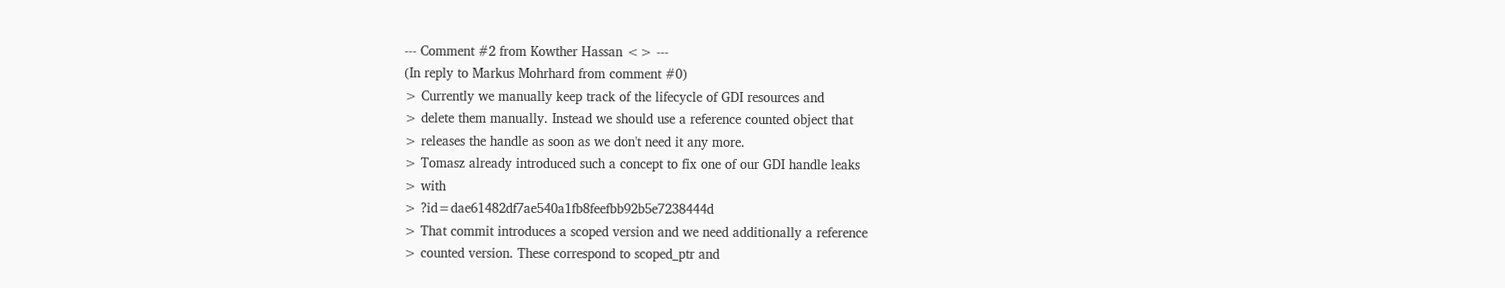--- Comment #2 from Kowther Hassan <> ---
(In reply to Markus Mohrhard from comment #0)
> Currently we manually keep track of the lifecycle of GDI resources and
> delete them manually. Instead we should use a reference counted object that
> releases the handle as soon as we don't need it any more.
> Tomasz already introduced such a concept to fix one of our GDI handle leaks
> with
> ?id=dae61482df7ae540a1fb8feefbb92b5e7238444d
> That commit introduces a scoped version and we need additionally a reference
> counted version. These correspond to scoped_ptr and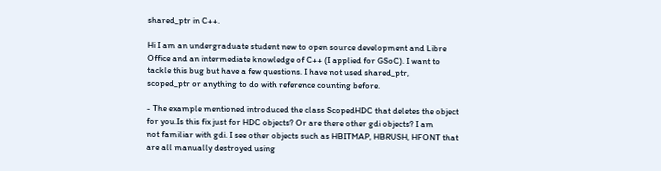shared_ptr in C++.

Hi I am an undergraduate student new to open source development and Libre
Office and an intermediate knowledge of C++ (I applied for GSoC). I want to
tackle this bug but have a few questions. I have not used shared_ptr,
scoped_ptr or anything to do with reference counting before.

- The example mentioned introduced the class ScopedHDC that deletes the object
for you.Is this fix just for HDC objects? Or are there other gdi objects? I am
not familiar with gdi. I see other objects such as HBITMAP, HBRUSH, HFONT that
are all manually destroyed using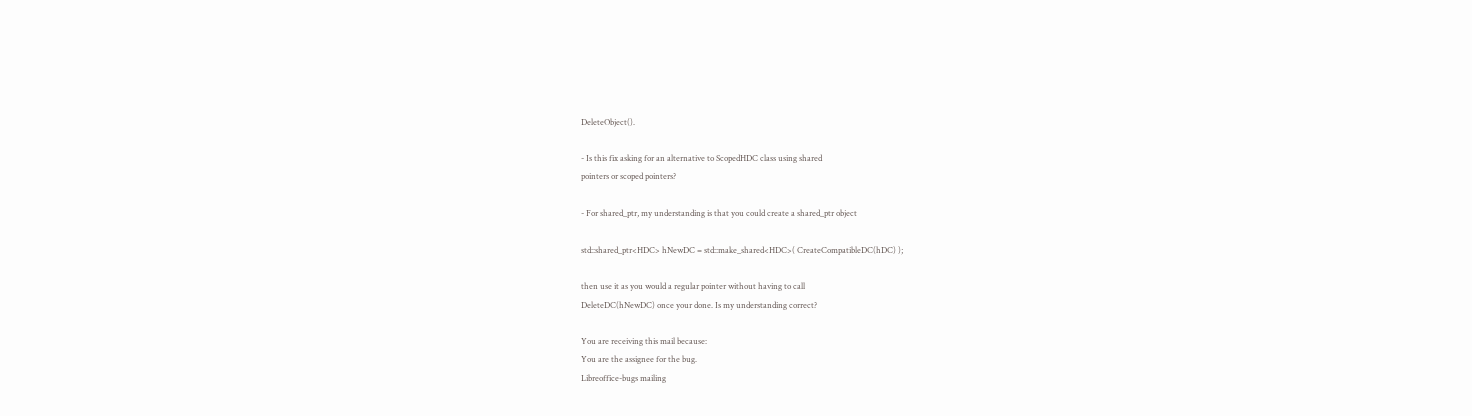DeleteObject().

- Is this fix asking for an alternative to ScopedHDC class using shared
pointers or scoped pointers?

- For shared_ptr, my understanding is that you could create a shared_ptr object

std::shared_ptr<HDC> hNewDC = std::make_shared<HDC>( CreateCompatibleDC(hDC) );

then use it as you would a regular pointer without having to call
DeleteDC(hNewDC) once your done. Is my understanding correct?

You are receiving this mail because:
You are the assignee for the bug.
Libreoffice-bugs mailing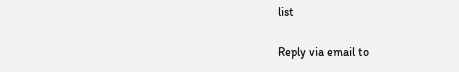list

Reply via email to